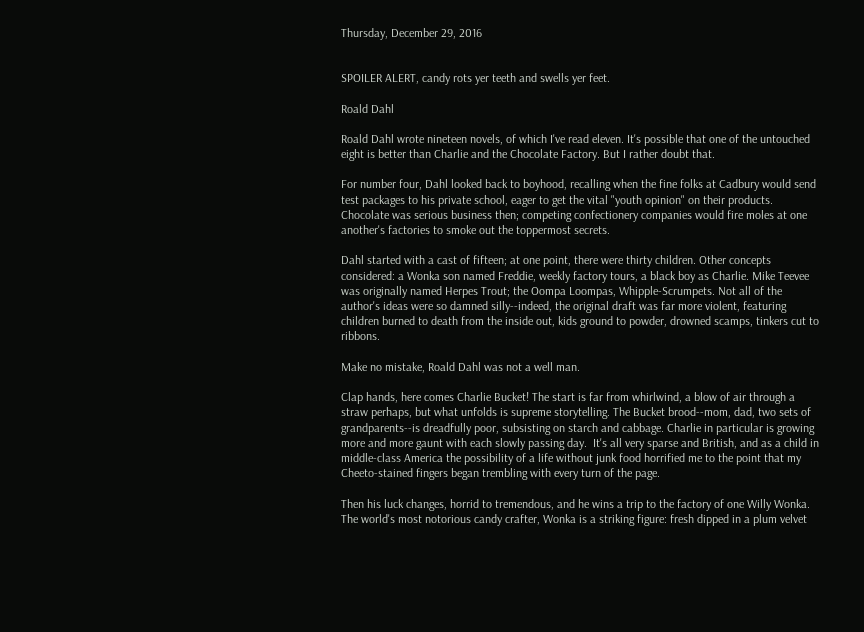Thursday, December 29, 2016


SPOILER ALERT, candy rots yer teeth and swells yer feet.

Roald Dahl

Roald Dahl wrote nineteen novels, of which I've read eleven. It's possible that one of the untouched eight is better than Charlie and the Chocolate Factory. But I rather doubt that.

For number four, Dahl looked back to boyhood, recalling when the fine folks at Cadbury would send test packages to his private school, eager to get the vital "youth opinion" on their products. Chocolate was serious business then; competing confectionery companies would fire moles at one another's factories to smoke out the toppermost secrets.

Dahl started with a cast of fifteen; at one point, there were thirty children. Other concepts considered: a Wonka son named Freddie, weekly factory tours, a black boy as Charlie. Mike Teevee was originally named Herpes Trout; the Oompa Loompas, Whipple-Scrumpets. Not all of the author's ideas were so damned silly--indeed, the original draft was far more violent, featuring children burned to death from the inside out, kids ground to powder, drowned scamps, tinkers cut to ribbons.

Make no mistake, Roald Dahl was not a well man.

Clap hands, here comes Charlie Bucket! The start is far from whirlwind, a blow of air through a straw perhaps, but what unfolds is supreme storytelling. The Bucket brood--mom, dad, two sets of grandparents--is dreadfully poor, subsisting on starch and cabbage. Charlie in particular is growing more and more gaunt with each slowly passing day.  It's all very sparse and British, and as a child in middle-class America the possibility of a life without junk food horrified me to the point that my Cheeto-stained fingers began trembling with every turn of the page.

Then his luck changes, horrid to tremendous, and he wins a trip to the factory of one Willy Wonka. The world's most notorious candy crafter, Wonka is a striking figure: fresh dipped in a plum velvet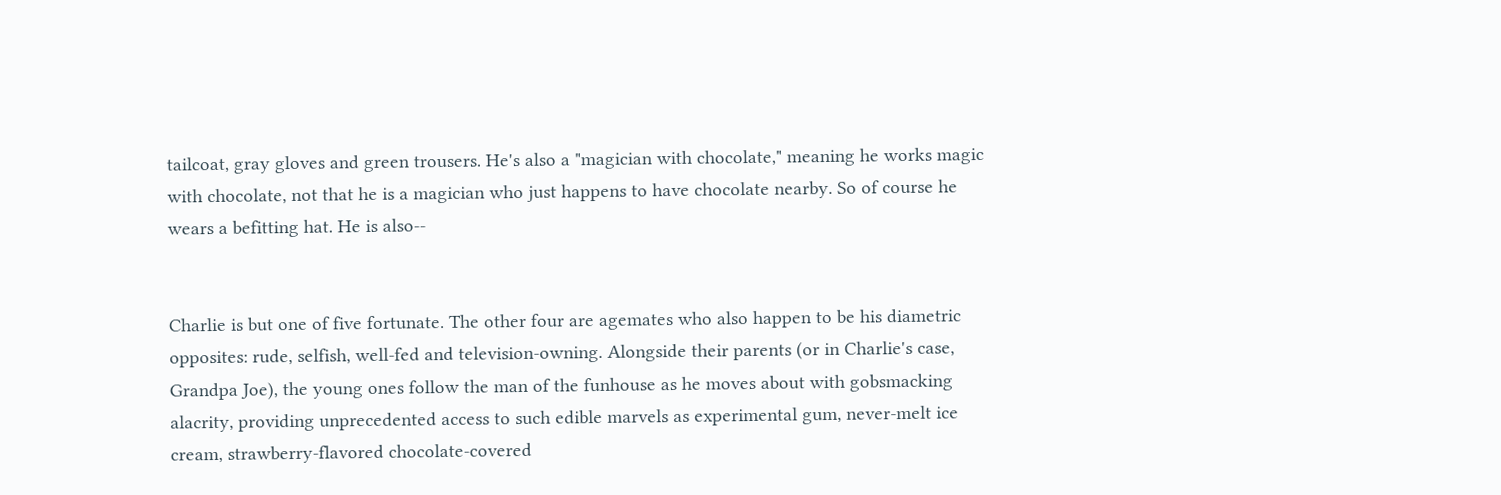tailcoat, gray gloves and green trousers. He's also a "magician with chocolate," meaning he works magic with chocolate, not that he is a magician who just happens to have chocolate nearby. So of course he wears a befitting hat. He is also--


Charlie is but one of five fortunate. The other four are agemates who also happen to be his diametric opposites: rude, selfish, well-fed and television-owning. Alongside their parents (or in Charlie's case, Grandpa Joe), the young ones follow the man of the funhouse as he moves about with gobsmacking alacrity, providing unprecedented access to such edible marvels as experimental gum, never-melt ice cream, strawberry-flavored chocolate-covered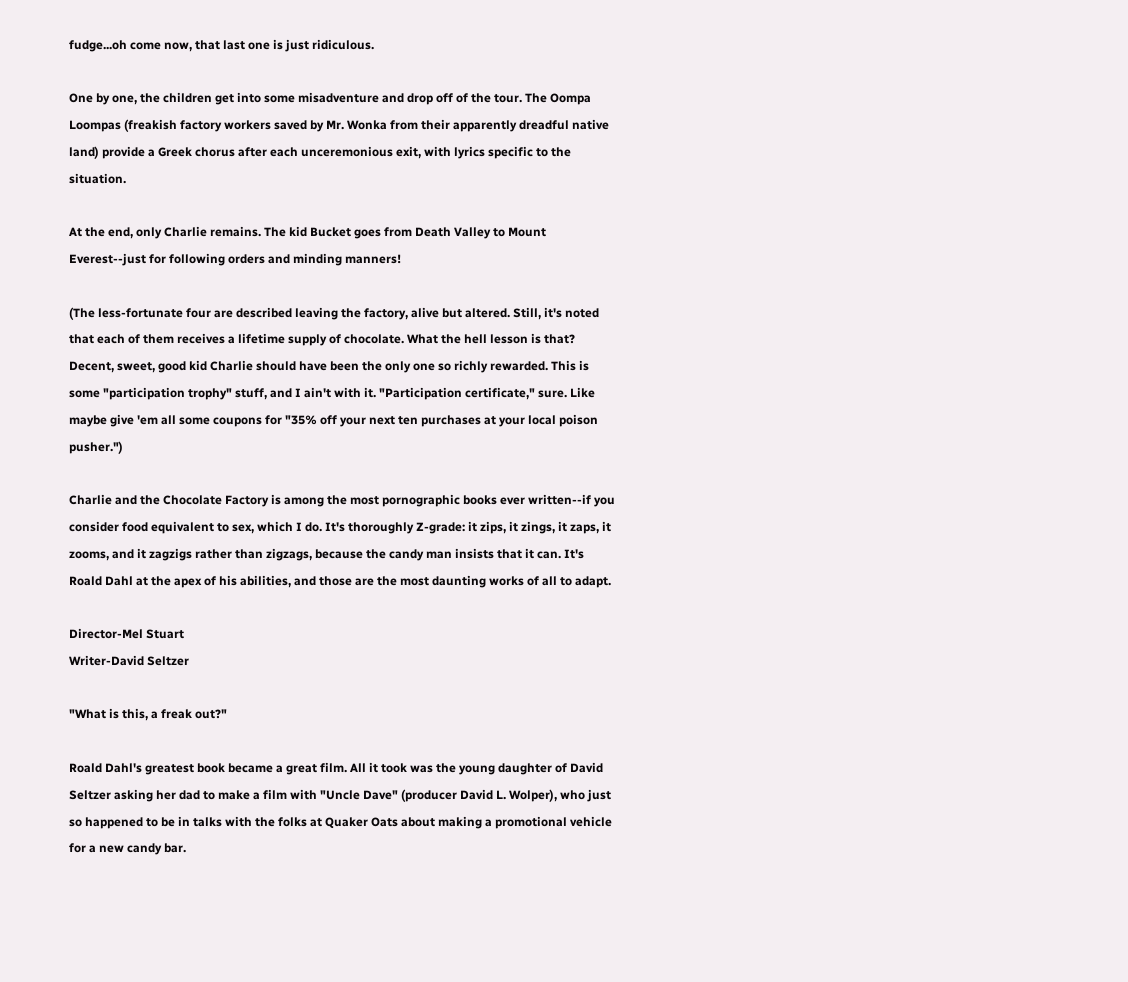fudge...oh come now, that last one is just ridiculous.

One by one, the children get into some misadventure and drop off of the tour. The Oompa Loompas (freakish factory workers saved by Mr. Wonka from their apparently dreadful native land) provide a Greek chorus after each unceremonious exit, with lyrics specific to the situation.

At the end, only Charlie remains. The kid Bucket goes from Death Valley to Mount Everest--just for following orders and minding manners!

(The less-fortunate four are described leaving the factory, alive but altered. Still, it's noted that each of them receives a lifetime supply of chocolate. What the hell lesson is that? Decent, sweet, good kid Charlie should have been the only one so richly rewarded. This is some "participation trophy" stuff, and I ain't with it. "Participation certificate," sure. Like maybe give 'em all some coupons for "35% off your next ten purchases at your local poison pusher.")

Charlie and the Chocolate Factory is among the most pornographic books ever written--if you consider food equivalent to sex, which I do. It's thoroughly Z-grade: it zips, it zings, it zaps, it zooms, and it zagzigs rather than zigzags, because the candy man insists that it can. It's Roald Dahl at the apex of his abilities, and those are the most daunting works of all to adapt.

Director-Mel Stuart
Writer-David Seltzer

"What is this, a freak out?"

Roald Dahl's greatest book became a great film. All it took was the young daughter of David Seltzer asking her dad to make a film with "Uncle Dave" (producer David L. Wolper), who just so happened to be in talks with the folks at Quaker Oats about making a promotional vehicle for a new candy bar.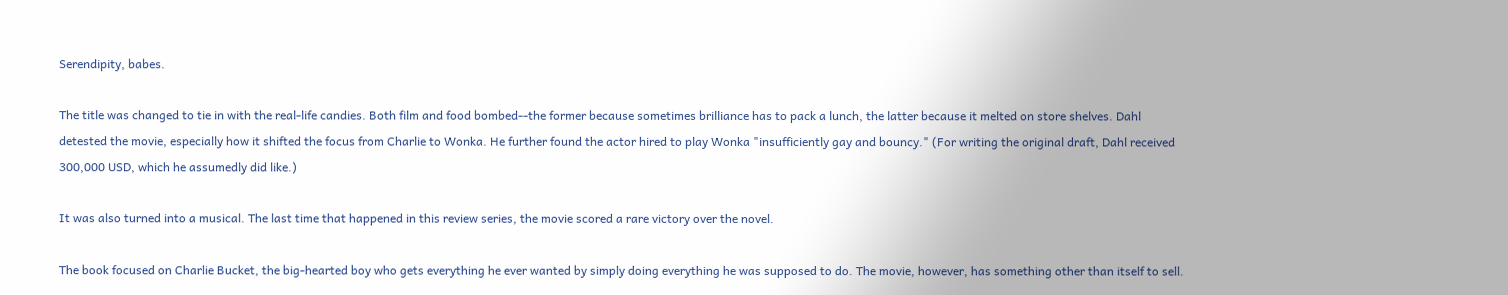Serendipity, babes.

The title was changed to tie in with the real-life candies. Both film and food bombed--the former because sometimes brilliance has to pack a lunch, the latter because it melted on store shelves. Dahl detested the movie, especially how it shifted the focus from Charlie to Wonka. He further found the actor hired to play Wonka "insufficiently gay and bouncy." (For writing the original draft, Dahl received 300,000 USD, which he assumedly did like.)

It was also turned into a musical. The last time that happened in this review series, the movie scored a rare victory over the novel.

The book focused on Charlie Bucket, the big-hearted boy who gets everything he ever wanted by simply doing everything he was supposed to do. The movie, however, has something other than itself to sell.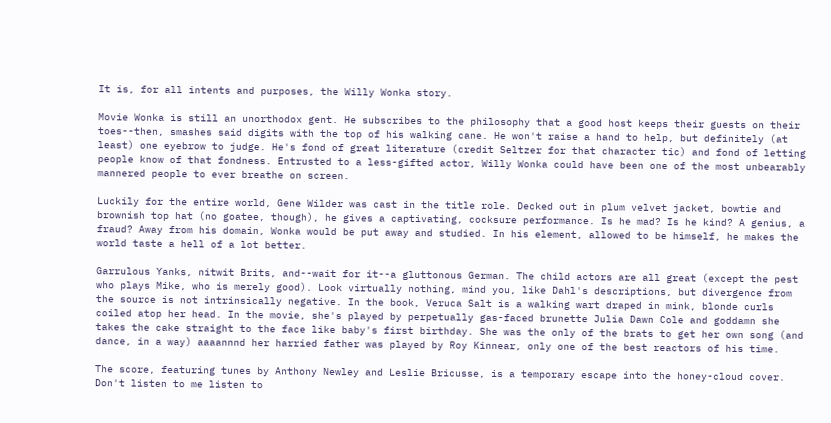It is, for all intents and purposes, the Willy Wonka story.

Movie Wonka is still an unorthodox gent. He subscribes to the philosophy that a good host keeps their guests on their toes--then, smashes said digits with the top of his walking cane. He won't raise a hand to help, but definitely (at least) one eyebrow to judge. He's fond of great literature (credit Seltzer for that character tic) and fond of letting people know of that fondness. Entrusted to a less-gifted actor, Willy Wonka could have been one of the most unbearably mannered people to ever breathe on screen.

Luckily for the entire world, Gene Wilder was cast in the title role. Decked out in plum velvet jacket, bowtie and brownish top hat (no goatee, though), he gives a captivating, cocksure performance. Is he mad? Is he kind? A genius, a fraud? Away from his domain, Wonka would be put away and studied. In his element, allowed to be himself, he makes the world taste a hell of a lot better.

Garrulous Yanks, nitwit Brits, and--wait for it--a gluttonous German. The child actors are all great (except the pest who plays Mike, who is merely good). Look virtually nothing, mind you, like Dahl's descriptions, but divergence from the source is not intrinsically negative. In the book, Veruca Salt is a walking wart draped in mink, blonde curls coiled atop her head. In the movie, she's played by perpetually gas-faced brunette Julia Dawn Cole and goddamn she takes the cake straight to the face like baby's first birthday. She was the only of the brats to get her own song (and dance, in a way) aaaannnd her harried father was played by Roy Kinnear, only one of the best reactors of his time.

The score, featuring tunes by Anthony Newley and Leslie Bricusse, is a temporary escape into the honey-cloud cover. Don't listen to me listen to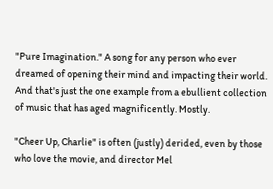"Pure Imagination." A song for any person who ever dreamed of opening their mind and impacting their world. And that's just the one example from a ebullient collection of music that has aged magnificently. Mostly.

"Cheer Up, Charlie" is often (justly) derided, even by those who love the movie, and director Mel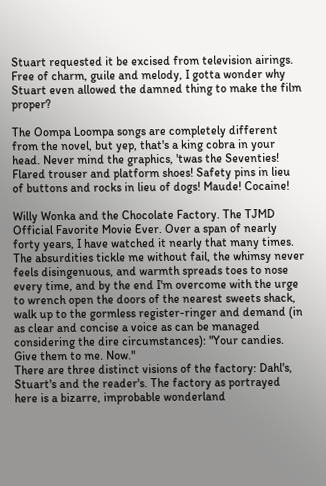Stuart requested it be excised from television airings. Free of charm, guile and melody, I gotta wonder why Stuart even allowed the damned thing to make the film proper?

The Oompa Loompa songs are completely different from the novel, but yep, that's a king cobra in your head. Never mind the graphics, 'twas the Seventies! Flared trouser and platform shoes! Safety pins in lieu of buttons and rocks in lieu of dogs! Maude! Cocaine!

Willy Wonka and the Chocolate Factory. The TJMD Official Favorite Movie Ever. Over a span of nearly forty years, I have watched it nearly that many times. The absurdities tickle me without fail, the whimsy never feels disingenuous, and warmth spreads toes to nose every time, and by the end I'm overcome with the urge to wrench open the doors of the nearest sweets shack, walk up to the gormless register-ringer and demand (in as clear and concise a voice as can be managed considering the dire circumstances): "Your candies. Give them to me. Now."
There are three distinct visions of the factory: Dahl's, Stuart's and the reader's. The factory as portrayed here is a bizarre, improbable wonderland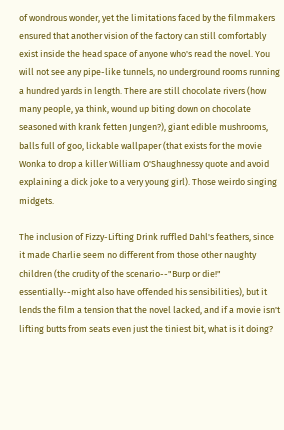of wondrous wonder, yet the limitations faced by the filmmakers ensured that another vision of the factory can still comfortably exist inside the head space of anyone who's read the novel. You will not see any pipe-like tunnels, no underground rooms running a hundred yards in length. There are still chocolate rivers (how many people, ya think, wound up biting down on chocolate seasoned with krank fetten Jungen?), giant edible mushrooms, balls full of goo, lickable wallpaper (that exists for the movie Wonka to drop a killer William O'Shaughnessy quote and avoid explaining a dick joke to a very young girl). Those weirdo singing midgets.

The inclusion of Fizzy-Lifting Drink ruffled Dahl's feathers, since it made Charlie seem no different from those other naughty children (the crudity of the scenario--"Burp or die!" essentially--might also have offended his sensibilities), but it lends the film a tension that the novel lacked, and if a movie isn't lifting butts from seats even just the tiniest bit, what is it doing?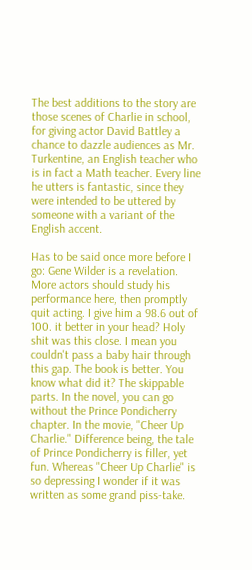The best additions to the story are those scenes of Charlie in school, for giving actor David Battley a chance to dazzle audiences as Mr. Turkentine, an English teacher who is in fact a Math teacher. Every line he utters is fantastic, since they were intended to be uttered by someone with a variant of the English accent.

Has to be said once more before I go: Gene Wilder is a revelation. More actors should study his performance here, then promptly quit acting. I give him a 98.6 out of 100. it better in your head? Holy shit was this close. I mean you couldn't pass a baby hair through this gap. The book is better. You know what did it? The skippable parts. In the novel, you can go without the Prince Pondicherry chapter. In the movie, "Cheer Up Charlie." Difference being, the tale of Prince Pondicherry is filler, yet fun. Whereas "Cheer Up Charlie" is so depressing I wonder if it was written as some grand piss-take.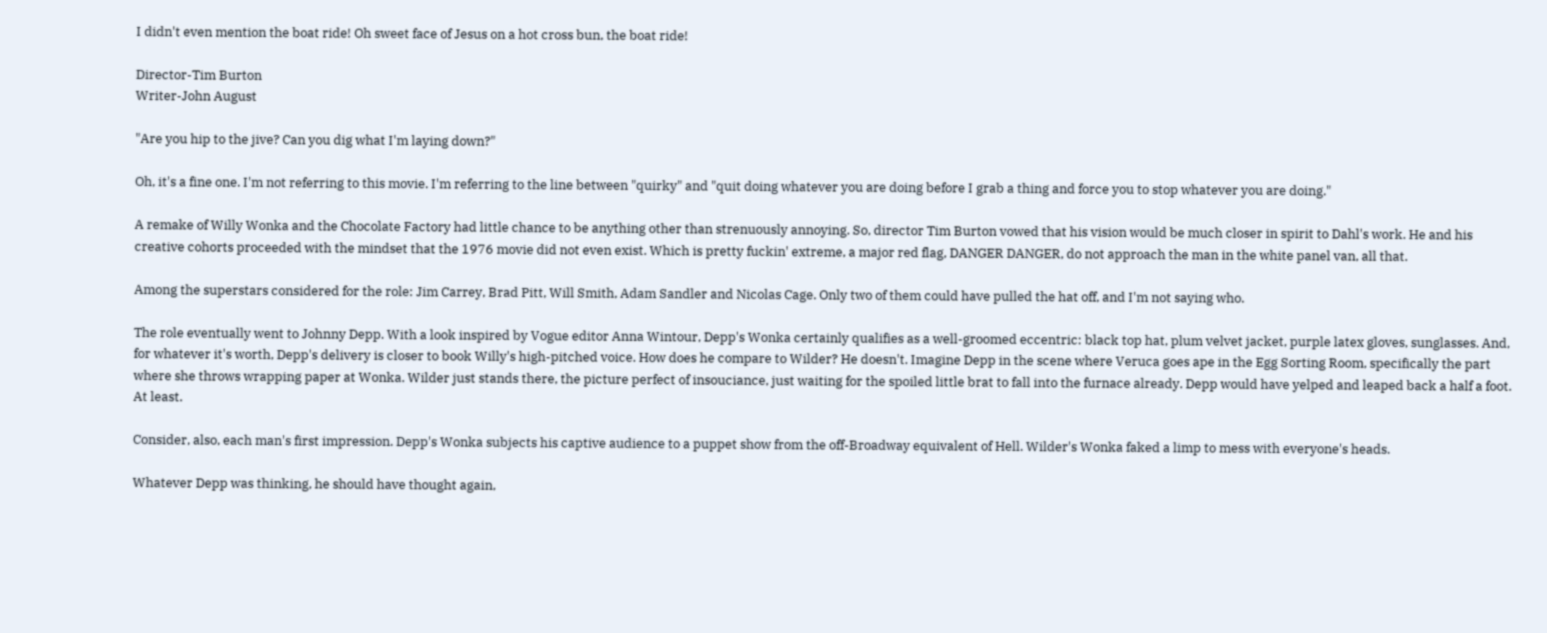I didn't even mention the boat ride! Oh sweet face of Jesus on a hot cross bun, the boat ride!

Director-Tim Burton
Writer-John August

"Are you hip to the jive? Can you dig what I'm laying down?"

Oh, it's a fine one. I'm not referring to this movie. I'm referring to the line between "quirky" and "quit doing whatever you are doing before I grab a thing and force you to stop whatever you are doing."

A remake of Willy Wonka and the Chocolate Factory had little chance to be anything other than strenuously annoying. So, director Tim Burton vowed that his vision would be much closer in spirit to Dahl's work. He and his creative cohorts proceeded with the mindset that the 1976 movie did not even exist. Which is pretty fuckin' extreme, a major red flag, DANGER DANGER, do not approach the man in the white panel van, all that.

Among the superstars considered for the role: Jim Carrey, Brad Pitt, Will Smith, Adam Sandler and Nicolas Cage. Only two of them could have pulled the hat off, and I'm not saying who.

The role eventually went to Johnny Depp. With a look inspired by Vogue editor Anna Wintour, Depp's Wonka certainly qualifies as a well-groomed eccentric: black top hat, plum velvet jacket, purple latex gloves, sunglasses. And, for whatever it's worth, Depp's delivery is closer to book Willy's high-pitched voice. How does he compare to Wilder? He doesn't. Imagine Depp in the scene where Veruca goes ape in the Egg Sorting Room, specifically the part where she throws wrapping paper at Wonka. Wilder just stands there, the picture perfect of insouciance, just waiting for the spoiled little brat to fall into the furnace already. Depp would have yelped and leaped back a half a foot. At least.

Consider, also, each man's first impression. Depp's Wonka subjects his captive audience to a puppet show from the off-Broadway equivalent of Hell. Wilder's Wonka faked a limp to mess with everyone's heads.

Whatever Depp was thinking, he should have thought again,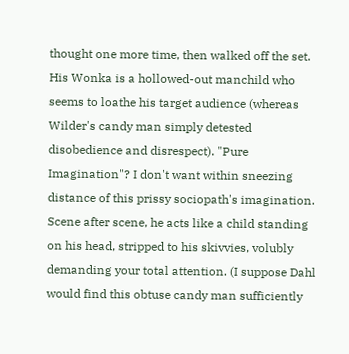thought one more time, then walked off the set. His Wonka is a hollowed-out manchild who seems to loathe his target audience (whereas Wilder's candy man simply detested disobedience and disrespect). "Pure Imagination"? I don't want within sneezing distance of this prissy sociopath's imagination. Scene after scene, he acts like a child standing on his head, stripped to his skivvies, volubly demanding your total attention. (I suppose Dahl would find this obtuse candy man sufficiently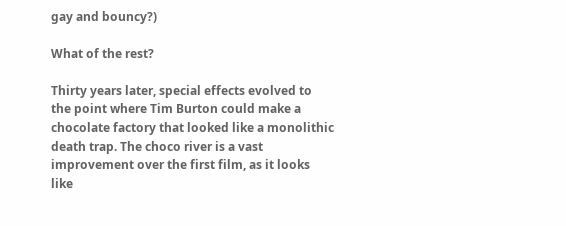gay and bouncy?)

What of the rest?

Thirty years later, special effects evolved to the point where Tim Burton could make a chocolate factory that looked like a monolithic death trap. The choco river is a vast improvement over the first film, as it looks like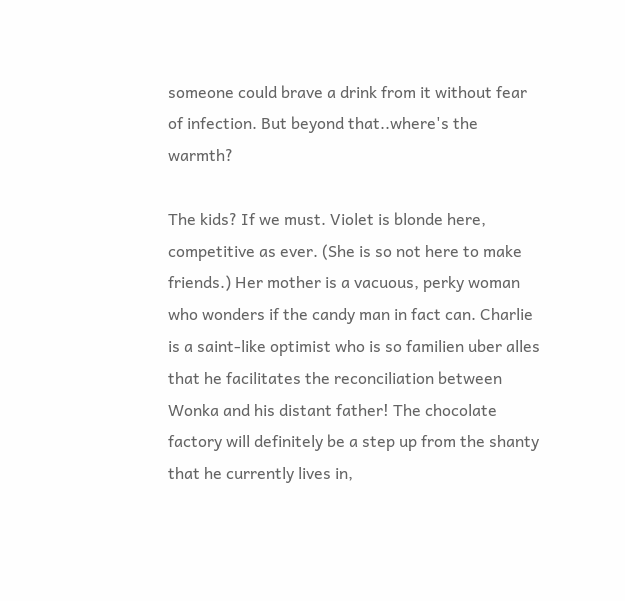someone could brave a drink from it without fear of infection. But beyond that..where's the warmth?

The kids? If we must. Violet is blonde here, competitive as ever. (She is so not here to make friends.) Her mother is a vacuous, perky woman who wonders if the candy man in fact can. Charlie is a saint-like optimist who is so familien uber alles that he facilitates the reconciliation between Wonka and his distant father! The chocolate factory will definitely be a step up from the shanty that he currently lives in,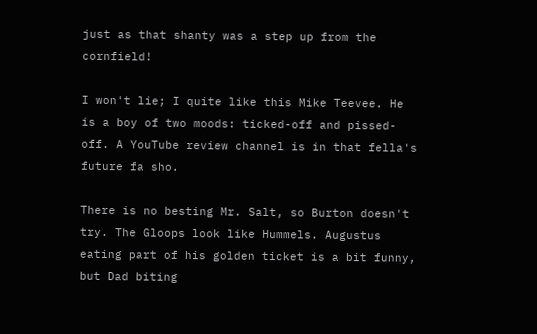just as that shanty was a step up from the cornfield!

I won't lie; I quite like this Mike Teevee. He is a boy of two moods: ticked-off and pissed-off. A YouTube review channel is in that fella's future fa sho.

There is no besting Mr. Salt, so Burton doesn't try. The Gloops look like Hummels. Augustus eating part of his golden ticket is a bit funny, but Dad biting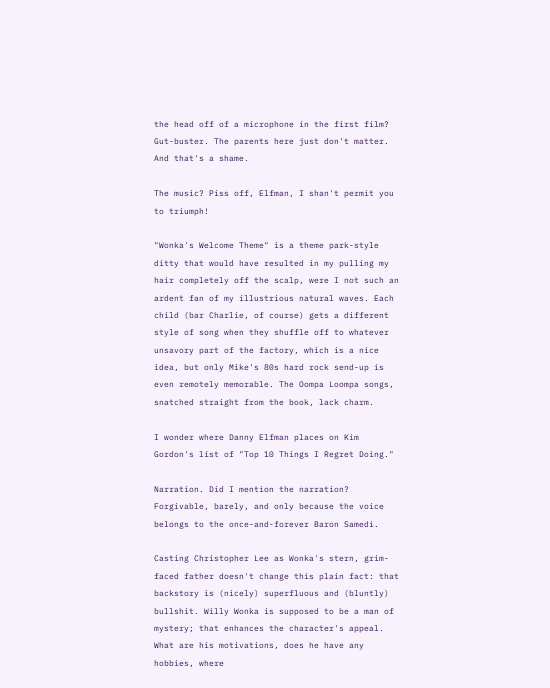the head off of a microphone in the first film? Gut-buster. The parents here just don't matter. And that's a shame.

The music? Piss off, Elfman, I shan't permit you to triumph!

"Wonka's Welcome Theme" is a theme park-style ditty that would have resulted in my pulling my hair completely off the scalp, were I not such an ardent fan of my illustrious natural waves. Each child (bar Charlie, of course) gets a different style of song when they shuffle off to whatever unsavory part of the factory, which is a nice idea, but only Mike's 80s hard rock send-up is even remotely memorable. The Oompa Loompa songs, snatched straight from the book, lack charm.

I wonder where Danny Elfman places on Kim Gordon's list of "Top 10 Things I Regret Doing."

Narration. Did I mention the narration? Forgivable, barely, and only because the voice belongs to the once-and-forever Baron Samedi.

Casting Christopher Lee as Wonka's stern, grim-faced father doesn't change this plain fact: that backstory is (nicely) superfluous and (bluntly) bullshit. Willy Wonka is supposed to be a man of mystery; that enhances the character's appeal. What are his motivations, does he have any hobbies, where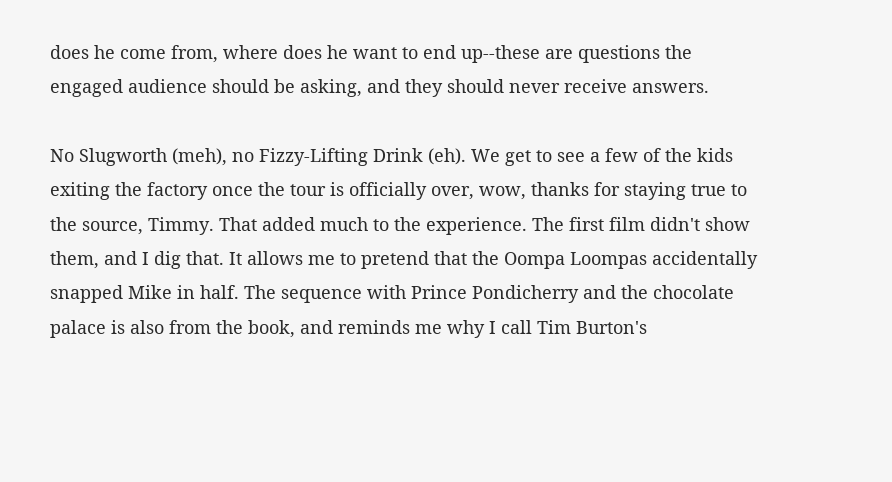does he come from, where does he want to end up--these are questions the engaged audience should be asking, and they should never receive answers.

No Slugworth (meh), no Fizzy-Lifting Drink (eh). We get to see a few of the kids exiting the factory once the tour is officially over, wow, thanks for staying true to the source, Timmy. That added much to the experience. The first film didn't show them, and I dig that. It allows me to pretend that the Oompa Loompas accidentally snapped Mike in half. The sequence with Prince Pondicherry and the chocolate palace is also from the book, and reminds me why I call Tim Burton's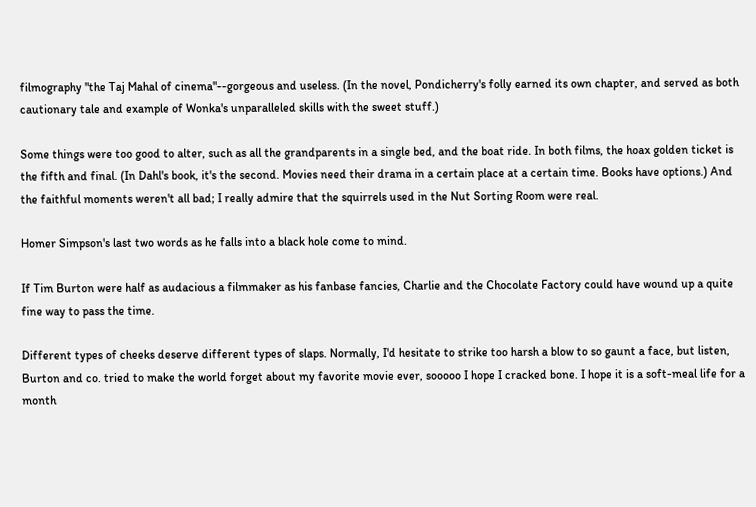filmography "the Taj Mahal of cinema"--gorgeous and useless. (In the novel, Pondicherry's folly earned its own chapter, and served as both cautionary tale and example of Wonka's unparalleled skills with the sweet stuff.)

Some things were too good to alter, such as all the grandparents in a single bed, and the boat ride. In both films, the hoax golden ticket is the fifth and final. (In Dahl's book, it's the second. Movies need their drama in a certain place at a certain time. Books have options.) And the faithful moments weren't all bad; I really admire that the squirrels used in the Nut Sorting Room were real.

Homer Simpson's last two words as he falls into a black hole come to mind.

If Tim Burton were half as audacious a filmmaker as his fanbase fancies, Charlie and the Chocolate Factory could have wound up a quite fine way to pass the time.

Different types of cheeks deserve different types of slaps. Normally, I'd hesitate to strike too harsh a blow to so gaunt a face, but listen, Burton and co. tried to make the world forget about my favorite movie ever, sooooo I hope I cracked bone. I hope it is a soft-meal life for a month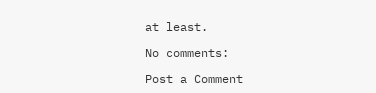at least.

No comments:

Post a Comment